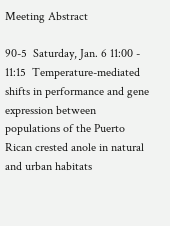Meeting Abstract

90-5  Saturday, Jan. 6 11:00 - 11:15  Temperature-mediated shifts in performance and gene expression between populations of the Puerto Rican crested anole in natural and urban habitats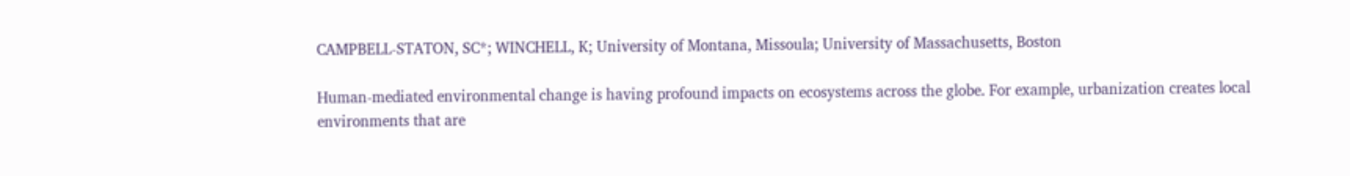CAMPBELL-STATON, SC*; WINCHELL, K; University of Montana, Missoula; University of Massachusetts, Boston

Human-mediated environmental change is having profound impacts on ecosystems across the globe. For example, urbanization creates local environments that are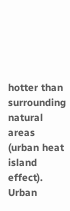hotter than surrounding natural areas (urban heat island effect). Urban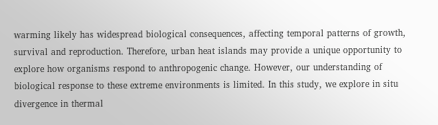warming likely has widespread biological consequences, affecting temporal patterns of growth, survival and reproduction. Therefore, urban heat islands may provide a unique opportunity to explore how organisms respond to anthropogenic change. However, our understanding of biological response to these extreme environments is limited. In this study, we explore in situ divergence in thermal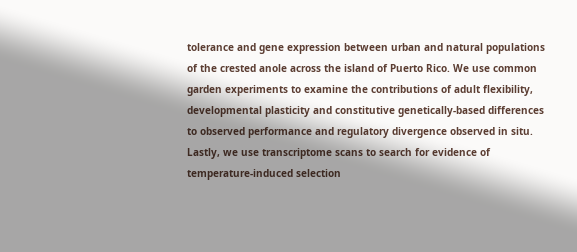tolerance and gene expression between urban and natural populations of the crested anole across the island of Puerto Rico. We use common garden experiments to examine the contributions of adult flexibility, developmental plasticity and constitutive genetically-based differences to observed performance and regulatory divergence observed in situ. Lastly, we use transcriptome scans to search for evidence of temperature-induced selection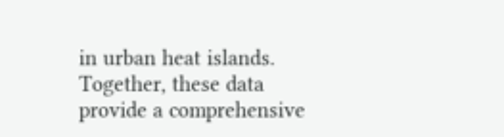in urban heat islands. Together, these data provide a comprehensive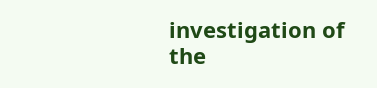investigation of the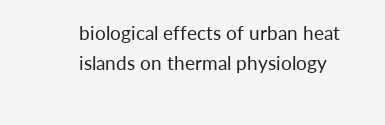biological effects of urban heat islands on thermal physiology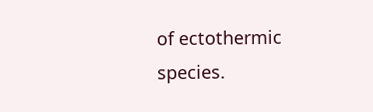of ectothermic species.